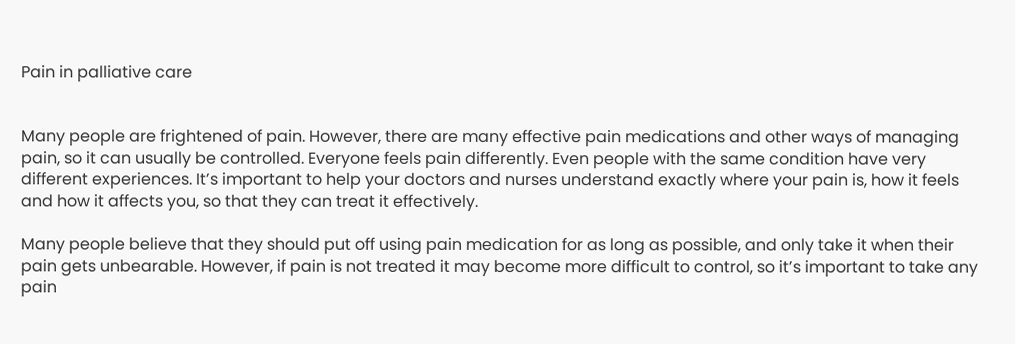Pain in palliative care


Many people are frightened of pain. However, there are many effective pain medications and other ways of managing pain, so it can usually be controlled. Everyone feels pain differently. Even people with the same condition have very different experiences. It’s important to help your doctors and nurses understand exactly where your pain is, how it feels and how it affects you, so that they can treat it effectively.

Many people believe that they should put off using pain medication for as long as possible, and only take it when their pain gets unbearable. However, if pain is not treated it may become more difficult to control, so it’s important to take any pain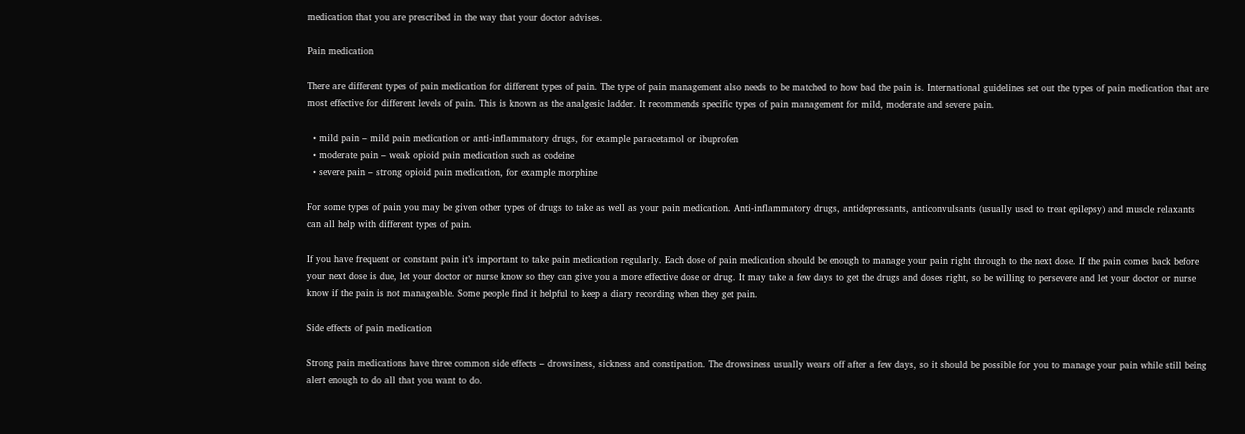medication that you are prescribed in the way that your doctor advises.

Pain medication

There are different types of pain medication for different types of pain. The type of pain management also needs to be matched to how bad the pain is. International guidelines set out the types of pain medication that are most effective for different levels of pain. This is known as the analgesic ladder. It recommends specific types of pain management for mild, moderate and severe pain.

  • mild pain – mild pain medication or anti-inflammatory drugs, for example paracetamol or ibuprofen
  • moderate pain – weak opioid pain medication such as codeine
  • severe pain – strong opioid pain medication, for example morphine

For some types of pain you may be given other types of drugs to take as well as your pain medication. Anti-inflammatory drugs, antidepressants, anticonvulsants (usually used to treat epilepsy) and muscle relaxants can all help with different types of pain.

If you have frequent or constant pain it’s important to take pain medication regularly. Each dose of pain medication should be enough to manage your pain right through to the next dose. If the pain comes back before your next dose is due, let your doctor or nurse know so they can give you a more effective dose or drug. It may take a few days to get the drugs and doses right, so be willing to persevere and let your doctor or nurse know if the pain is not manageable. Some people find it helpful to keep a diary recording when they get pain.

Side effects of pain medication

Strong pain medications have three common side effects – drowsiness, sickness and constipation. The drowsiness usually wears off after a few days, so it should be possible for you to manage your pain while still being alert enough to do all that you want to do.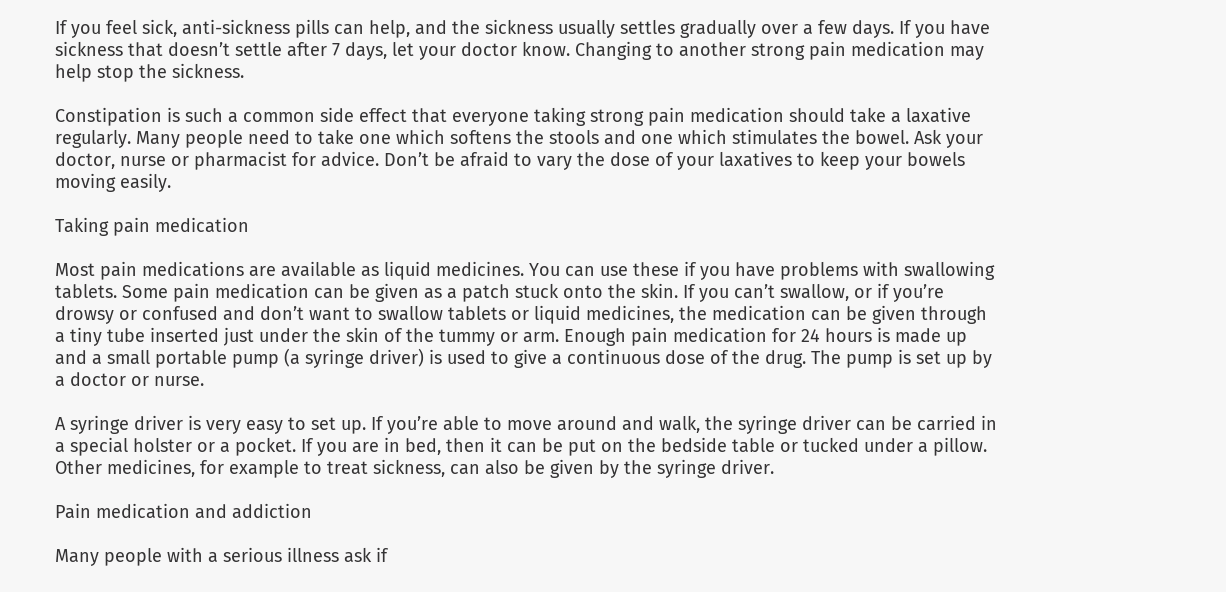If you feel sick, anti-sickness pills can help, and the sickness usually settles gradually over a few days. If you have sickness that doesn’t settle after 7 days, let your doctor know. Changing to another strong pain medication may help stop the sickness.

Constipation is such a common side effect that everyone taking strong pain medication should take a laxative regularly. Many people need to take one which softens the stools and one which stimulates the bowel. Ask your doctor, nurse or pharmacist for advice. Don’t be afraid to vary the dose of your laxatives to keep your bowels moving easily.

Taking pain medication

Most pain medications are available as liquid medicines. You can use these if you have problems with swallowing tablets. Some pain medication can be given as a patch stuck onto the skin. If you can’t swallow, or if you’re drowsy or confused and don’t want to swallow tablets or liquid medicines, the medication can be given through a tiny tube inserted just under the skin of the tummy or arm. Enough pain medication for 24 hours is made up and a small portable pump (a syringe driver) is used to give a continuous dose of the drug. The pump is set up by a doctor or nurse.

A syringe driver is very easy to set up. If you’re able to move around and walk, the syringe driver can be carried in a special holster or a pocket. If you are in bed, then it can be put on the bedside table or tucked under a pillow. Other medicines, for example to treat sickness, can also be given by the syringe driver.

Pain medication and addiction

Many people with a serious illness ask if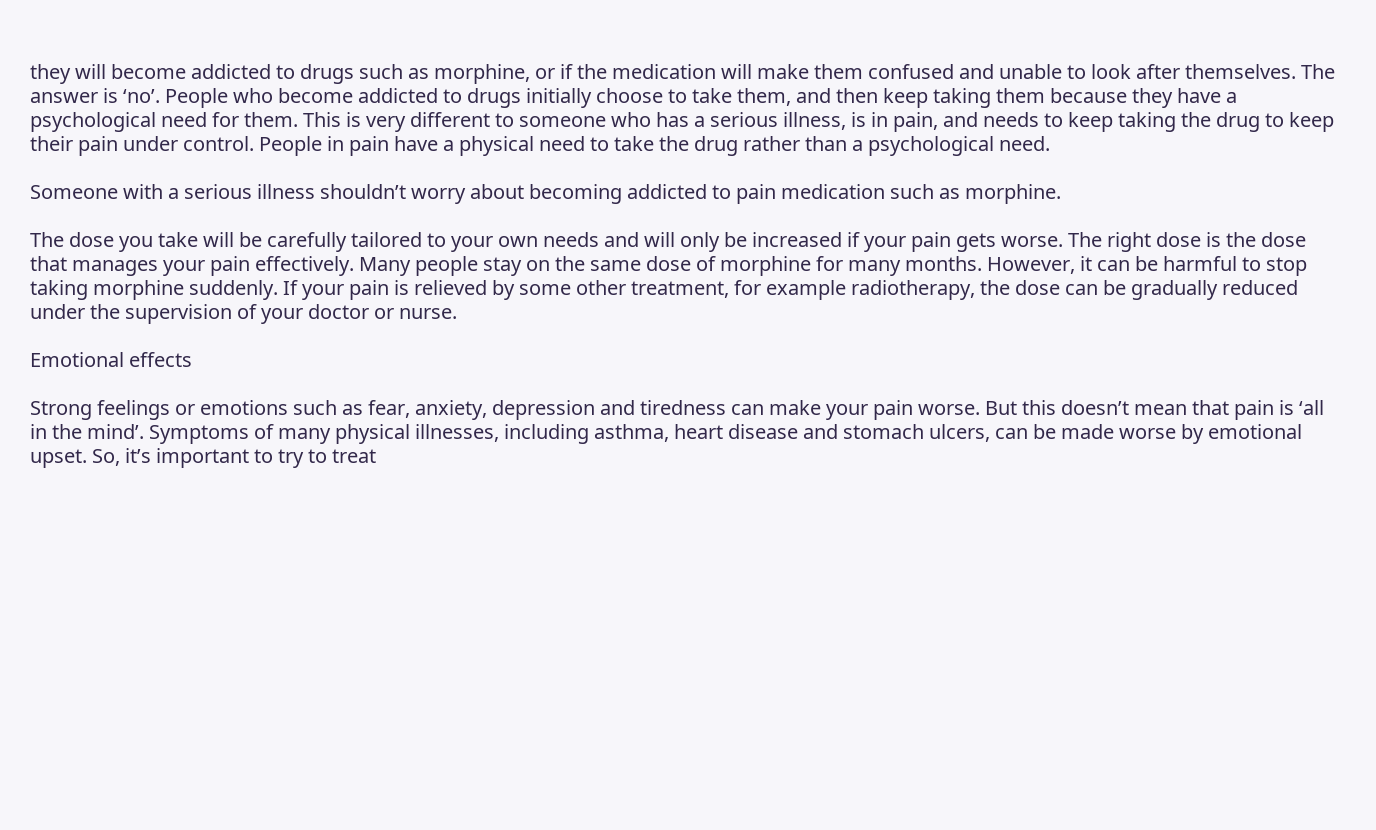they will become addicted to drugs such as morphine, or if the medication will make them confused and unable to look after themselves. The answer is ‘no’. People who become addicted to drugs initially choose to take them, and then keep taking them because they have a psychological need for them. This is very different to someone who has a serious illness, is in pain, and needs to keep taking the drug to keep their pain under control. People in pain have a physical need to take the drug rather than a psychological need.

Someone with a serious illness shouldn’t worry about becoming addicted to pain medication such as morphine.

The dose you take will be carefully tailored to your own needs and will only be increased if your pain gets worse. The right dose is the dose that manages your pain effectively. Many people stay on the same dose of morphine for many months. However, it can be harmful to stop taking morphine suddenly. If your pain is relieved by some other treatment, for example radiotherapy, the dose can be gradually reduced under the supervision of your doctor or nurse.

Emotional effects

Strong feelings or emotions such as fear, anxiety, depression and tiredness can make your pain worse. But this doesn’t mean that pain is ‘all in the mind’. Symptoms of many physical illnesses, including asthma, heart disease and stomach ulcers, can be made worse by emotional upset. So, it’s important to try to treat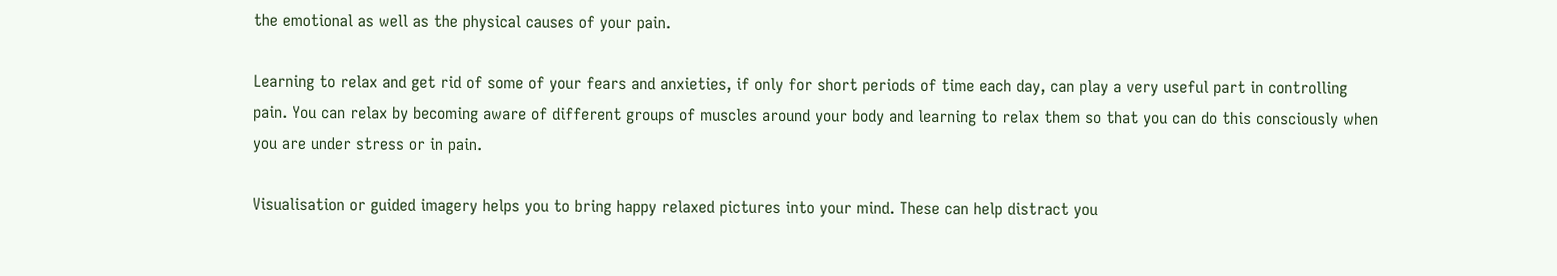the emotional as well as the physical causes of your pain.

Learning to relax and get rid of some of your fears and anxieties, if only for short periods of time each day, can play a very useful part in controlling pain. You can relax by becoming aware of different groups of muscles around your body and learning to relax them so that you can do this consciously when you are under stress or in pain.

Visualisation or guided imagery helps you to bring happy relaxed pictures into your mind. These can help distract you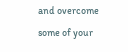and overcome some of your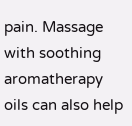pain. Massage with soothing aromatherapy oils can also help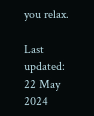you relax.

Last updated:
22 May 2024